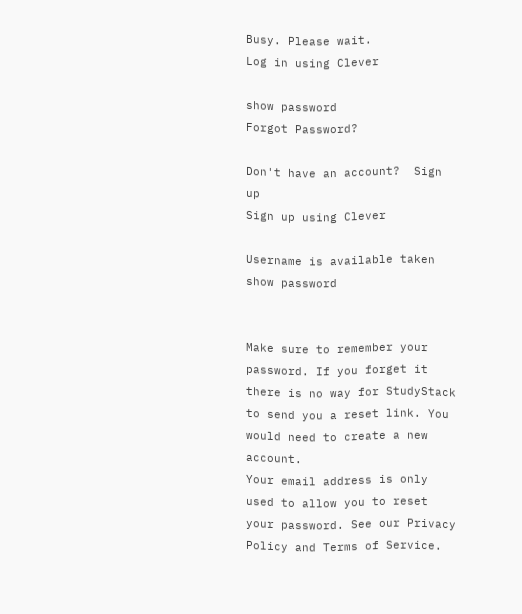Busy. Please wait.
Log in using Clever

show password
Forgot Password?

Don't have an account?  Sign up
Sign up using Clever

Username is available taken
show password


Make sure to remember your password. If you forget it there is no way for StudyStack to send you a reset link. You would need to create a new account.
Your email address is only used to allow you to reset your password. See our Privacy Policy and Terms of Service.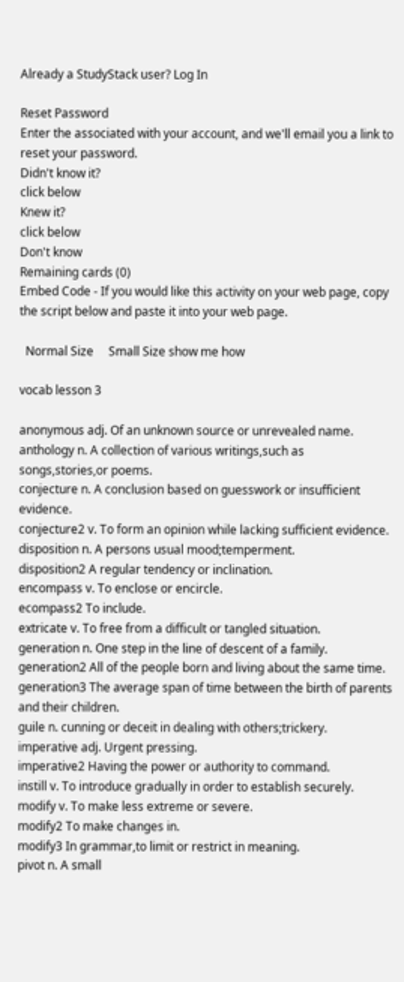Already a StudyStack user? Log In

Reset Password
Enter the associated with your account, and we'll email you a link to reset your password.
Didn't know it?
click below
Knew it?
click below
Don't know
Remaining cards (0)
Embed Code - If you would like this activity on your web page, copy the script below and paste it into your web page.

  Normal Size     Small Size show me how

vocab lesson 3

anonymous adj. Of an unknown source or unrevealed name.
anthology n. A collection of various writings,such as songs,stories,or poems.
conjecture n. A conclusion based on guesswork or insufficient evidence.
conjecture2 v. To form an opinion while lacking sufficient evidence.
disposition n. A persons usual mood;temperment.
disposition2 A regular tendency or inclination.
encompass v. To enclose or encircle.
ecompass2 To include.
extricate v. To free from a difficult or tangled situation.
generation n. One step in the line of descent of a family.
generation2 All of the people born and living about the same time.
generation3 The average span of time between the birth of parents and their children.
guile n. cunning or deceit in dealing with others;trickery.
imperative adj. Urgent pressing.
imperative2 Having the power or authority to command.
instill v. To introduce gradually in order to establish securely.
modify v. To make less extreme or severe.
modify2 To make changes in.
modify3 In grammar,to limit or restrict in meaning.
pivot n. A small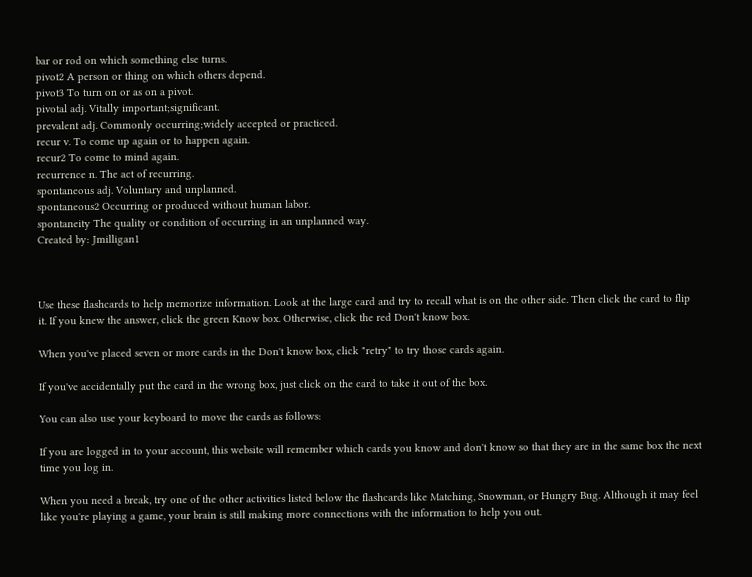bar or rod on which something else turns.
pivot2 A person or thing on which others depend.
pivot3 To turn on or as on a pivot.
pivotal adj. Vitally important;significant.
prevalent adj. Commonly occurring;widely accepted or practiced.
recur v. To come up again or to happen again.
recur2 To come to mind again.
recurrence n. The act of recurring.
spontaneous adj. Voluntary and unplanned.
spontaneous2 Occurring or produced without human labor.
spontaneity The quality or condition of occurring in an unplanned way.
Created by: Jmilligan1



Use these flashcards to help memorize information. Look at the large card and try to recall what is on the other side. Then click the card to flip it. If you knew the answer, click the green Know box. Otherwise, click the red Don't know box.

When you've placed seven or more cards in the Don't know box, click "retry" to try those cards again.

If you've accidentally put the card in the wrong box, just click on the card to take it out of the box.

You can also use your keyboard to move the cards as follows:

If you are logged in to your account, this website will remember which cards you know and don't know so that they are in the same box the next time you log in.

When you need a break, try one of the other activities listed below the flashcards like Matching, Snowman, or Hungry Bug. Although it may feel like you're playing a game, your brain is still making more connections with the information to help you out.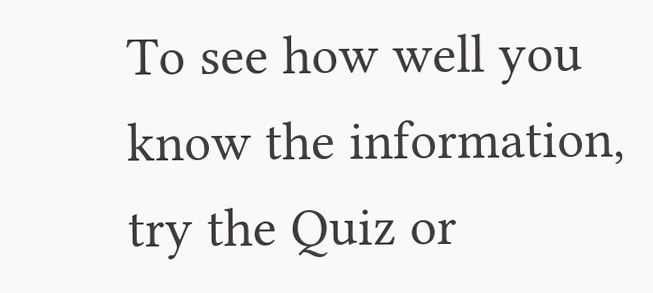To see how well you know the information, try the Quiz or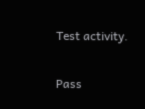Test activity.

Pass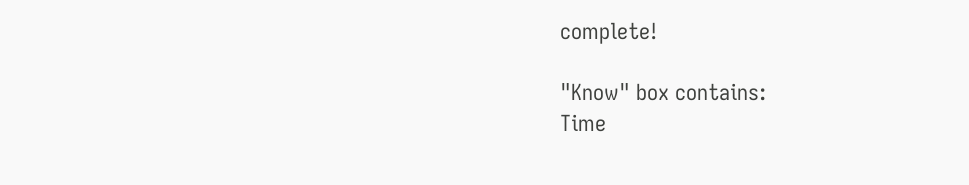complete!

"Know" box contains:
Time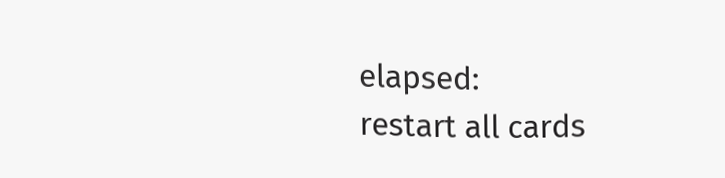elapsed:
restart all cards